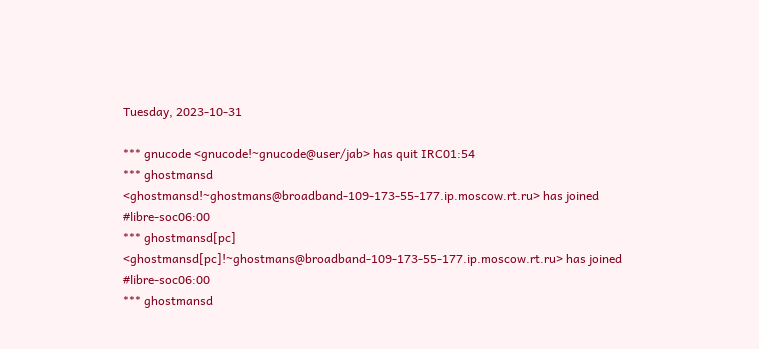Tuesday, 2023-10-31

*** gnucode <gnucode!~gnucode@user/jab> has quit IRC01:54
*** ghostmansd <ghostmansd!~ghostmans@broadband-109-173-55-177.ip.moscow.rt.ru> has joined #libre-soc06:00
*** ghostmansd[pc] <ghostmansd[pc]!~ghostmans@broadband-109-173-55-177.ip.moscow.rt.ru> has joined #libre-soc06:00
*** ghostmansd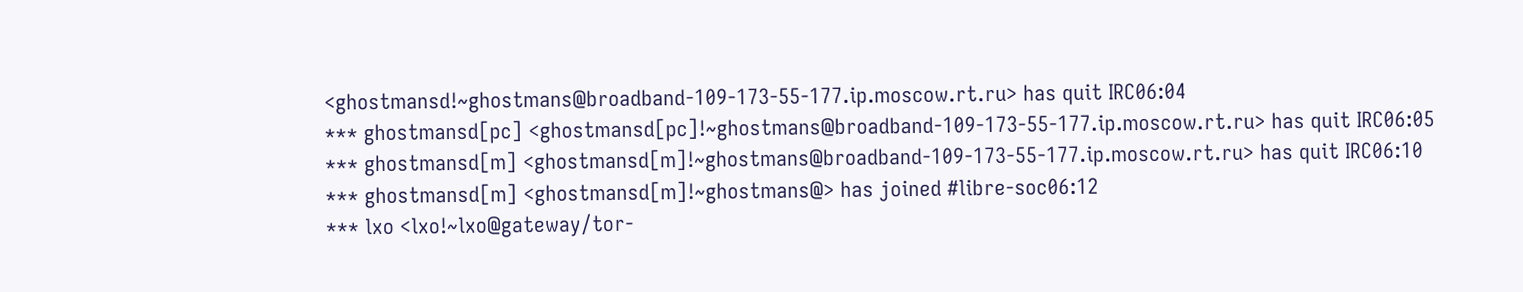<ghostmansd!~ghostmans@broadband-109-173-55-177.ip.moscow.rt.ru> has quit IRC06:04
*** ghostmansd[pc] <ghostmansd[pc]!~ghostmans@broadband-109-173-55-177.ip.moscow.rt.ru> has quit IRC06:05
*** ghostmansd[m] <ghostmansd[m]!~ghostmans@broadband-109-173-55-177.ip.moscow.rt.ru> has quit IRC06:10
*** ghostmansd[m] <ghostmansd[m]!~ghostmans@> has joined #libre-soc06:12
*** lxo <lxo!~lxo@gateway/tor-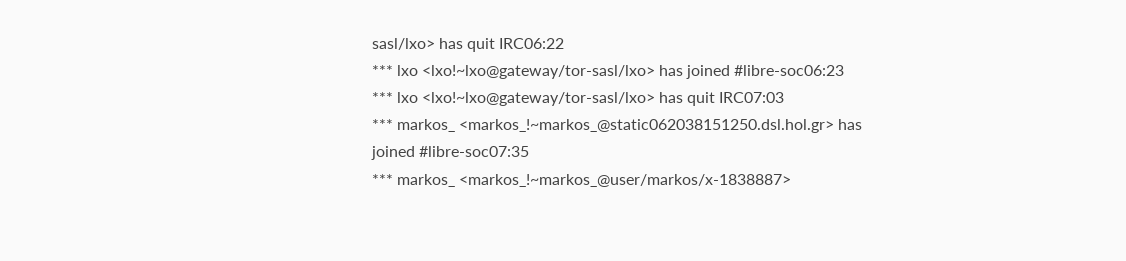sasl/lxo> has quit IRC06:22
*** lxo <lxo!~lxo@gateway/tor-sasl/lxo> has joined #libre-soc06:23
*** lxo <lxo!~lxo@gateway/tor-sasl/lxo> has quit IRC07:03
*** markos_ <markos_!~markos_@static062038151250.dsl.hol.gr> has joined #libre-soc07:35
*** markos_ <markos_!~markos_@user/markos/x-1838887>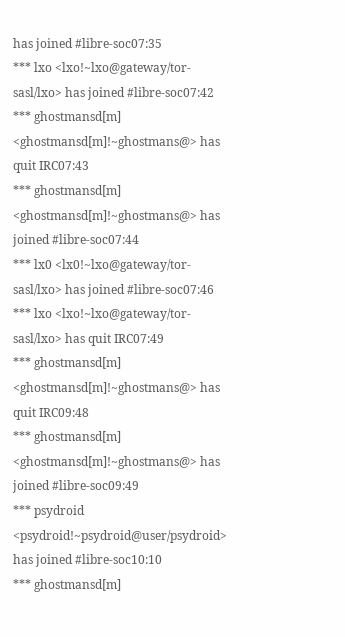has joined #libre-soc07:35
*** lxo <lxo!~lxo@gateway/tor-sasl/lxo> has joined #libre-soc07:42
*** ghostmansd[m] <ghostmansd[m]!~ghostmans@> has quit IRC07:43
*** ghostmansd[m] <ghostmansd[m]!~ghostmans@> has joined #libre-soc07:44
*** lx0 <lx0!~lxo@gateway/tor-sasl/lxo> has joined #libre-soc07:46
*** lxo <lxo!~lxo@gateway/tor-sasl/lxo> has quit IRC07:49
*** ghostmansd[m] <ghostmansd[m]!~ghostmans@> has quit IRC09:48
*** ghostmansd[m] <ghostmansd[m]!~ghostmans@> has joined #libre-soc09:49
*** psydroid <psydroid!~psydroid@user/psydroid> has joined #libre-soc10:10
*** ghostmansd[m]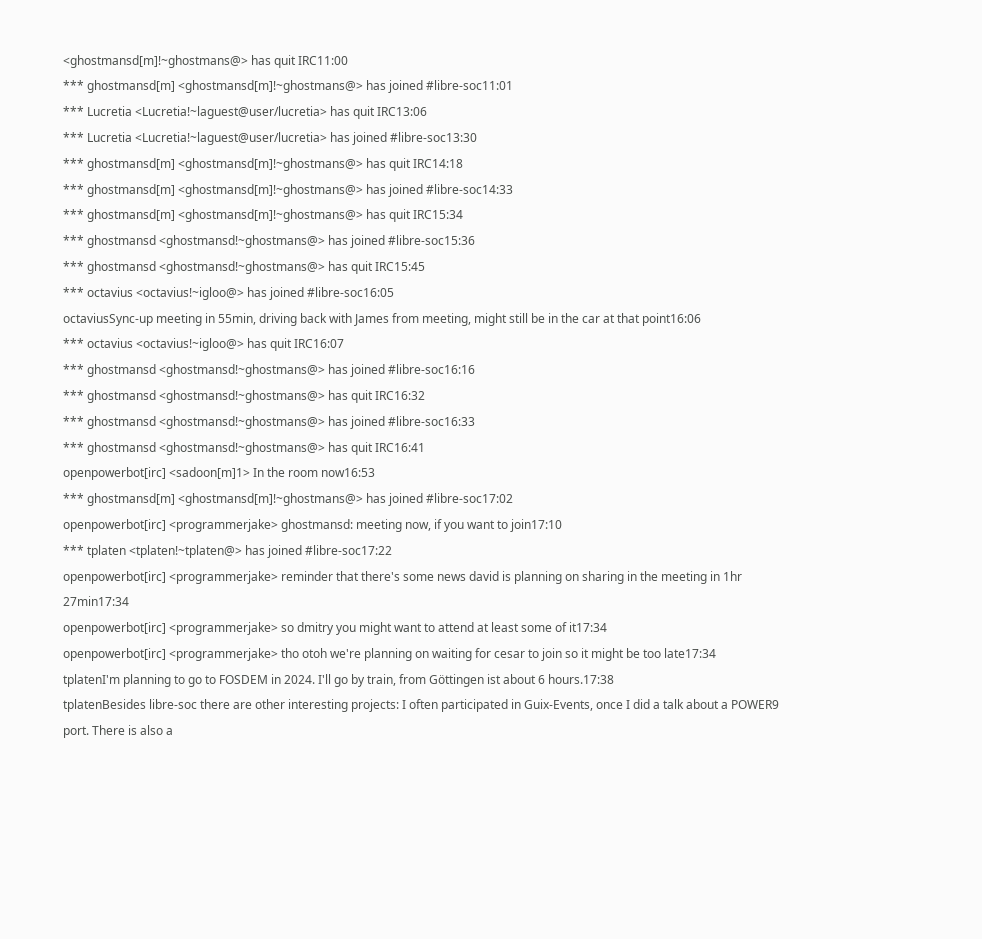<ghostmansd[m]!~ghostmans@> has quit IRC11:00
*** ghostmansd[m] <ghostmansd[m]!~ghostmans@> has joined #libre-soc11:01
*** Lucretia <Lucretia!~laguest@user/lucretia> has quit IRC13:06
*** Lucretia <Lucretia!~laguest@user/lucretia> has joined #libre-soc13:30
*** ghostmansd[m] <ghostmansd[m]!~ghostmans@> has quit IRC14:18
*** ghostmansd[m] <ghostmansd[m]!~ghostmans@> has joined #libre-soc14:33
*** ghostmansd[m] <ghostmansd[m]!~ghostmans@> has quit IRC15:34
*** ghostmansd <ghostmansd!~ghostmans@> has joined #libre-soc15:36
*** ghostmansd <ghostmansd!~ghostmans@> has quit IRC15:45
*** octavius <octavius!~igloo@> has joined #libre-soc16:05
octaviusSync-up meeting in 55min, driving back with James from meeting, might still be in the car at that point16:06
*** octavius <octavius!~igloo@> has quit IRC16:07
*** ghostmansd <ghostmansd!~ghostmans@> has joined #libre-soc16:16
*** ghostmansd <ghostmansd!~ghostmans@> has quit IRC16:32
*** ghostmansd <ghostmansd!~ghostmans@> has joined #libre-soc16:33
*** ghostmansd <ghostmansd!~ghostmans@> has quit IRC16:41
openpowerbot[irc] <sadoon[m]1> In the room now16:53
*** ghostmansd[m] <ghostmansd[m]!~ghostmans@> has joined #libre-soc17:02
openpowerbot[irc] <programmerjake> ghostmansd: meeting now, if you want to join17:10
*** tplaten <tplaten!~tplaten@> has joined #libre-soc17:22
openpowerbot[irc] <programmerjake> reminder that there's some news david is planning on sharing in the meeting in 1hr 27min17:34
openpowerbot[irc] <programmerjake> so dmitry you might want to attend at least some of it17:34
openpowerbot[irc] <programmerjake> tho otoh we're planning on waiting for cesar to join so it might be too late17:34
tplatenI'm planning to go to FOSDEM in 2024. I'll go by train, from Göttingen ist about 6 hours.17:38
tplatenBesides libre-soc there are other interesting projects: I often participated in Guix-Events, once I did a talk about a POWER9 port. There is also a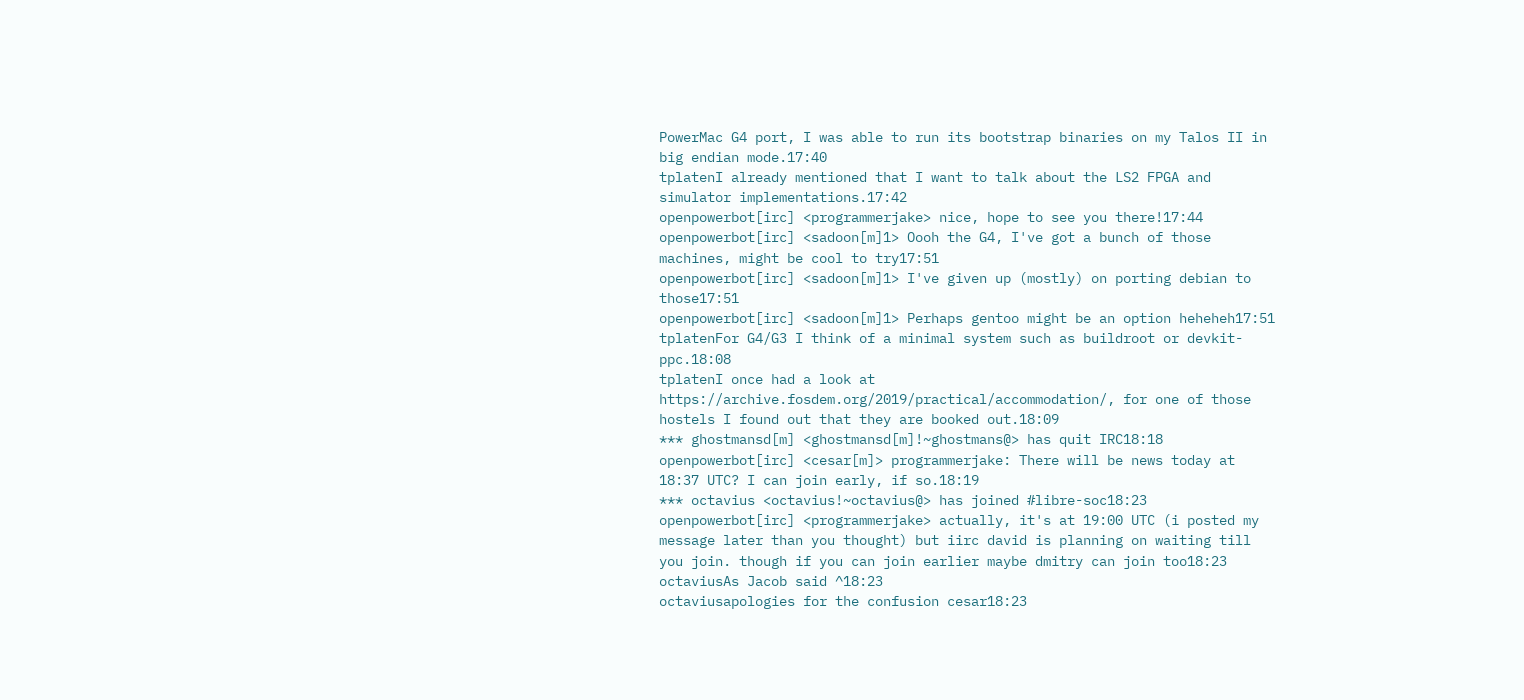PowerMac G4 port, I was able to run its bootstrap binaries on my Talos II in big endian mode.17:40
tplatenI already mentioned that I want to talk about the LS2 FPGA and simulator implementations.17:42
openpowerbot[irc] <programmerjake> nice, hope to see you there!17:44
openpowerbot[irc] <sadoon[m]1> Oooh the G4, I've got a bunch of those machines, might be cool to try17:51
openpowerbot[irc] <sadoon[m]1> I've given up (mostly) on porting debian to those17:51
openpowerbot[irc] <sadoon[m]1> Perhaps gentoo might be an option heheheh17:51
tplatenFor G4/G3 I think of a minimal system such as buildroot or devkit-ppc.18:08
tplatenI once had a look at https://archive.fosdem.org/2019/practical/accommodation/, for one of those hostels I found out that they are booked out.18:09
*** ghostmansd[m] <ghostmansd[m]!~ghostmans@> has quit IRC18:18
openpowerbot[irc] <cesar[m]> programmerjake: There will be news today at 18:37 UTC? I can join early, if so.18:19
*** octavius <octavius!~octavius@> has joined #libre-soc18:23
openpowerbot[irc] <programmerjake> actually, it's at 19:00 UTC (i posted my message later than you thought) but iirc david is planning on waiting till you join. though if you can join earlier maybe dmitry can join too18:23
octaviusAs Jacob said ^18:23
octaviusapologies for the confusion cesar18:23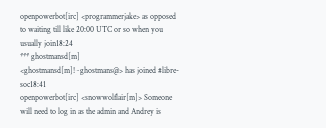openpowerbot[irc] <programmerjake> as opposed to waiting till like 20:00 UTC or so when you usually join18:24
*** ghostmansd[m] <ghostmansd[m]!~ghostmans@> has joined #libre-soc18:41
openpowerbot[irc] <snowwolflair[m]> Someone will need to log in as the admin and Andrey is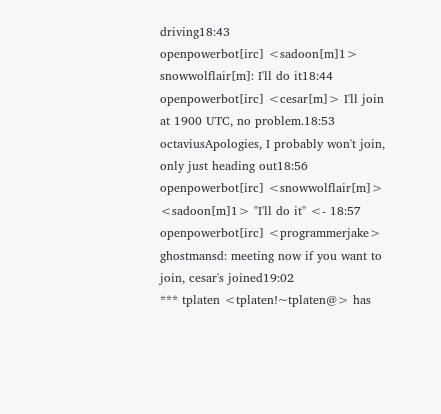driving18:43
openpowerbot[irc] <sadoon[m]1> snowwolflair[m]: I'll do it18:44
openpowerbot[irc] <cesar[m]> I'll join at 1900 UTC, no problem.18:53
octaviusApologies, I probably won't join, only just heading out18:56
openpowerbot[irc] <snowwolflair[m]> <sadoon[m]1> "I'll do it" <- 18:57
openpowerbot[irc] <programmerjake> ghostmansd: meeting now if you want to join, cesar's joined19:02
*** tplaten <tplaten!~tplaten@> has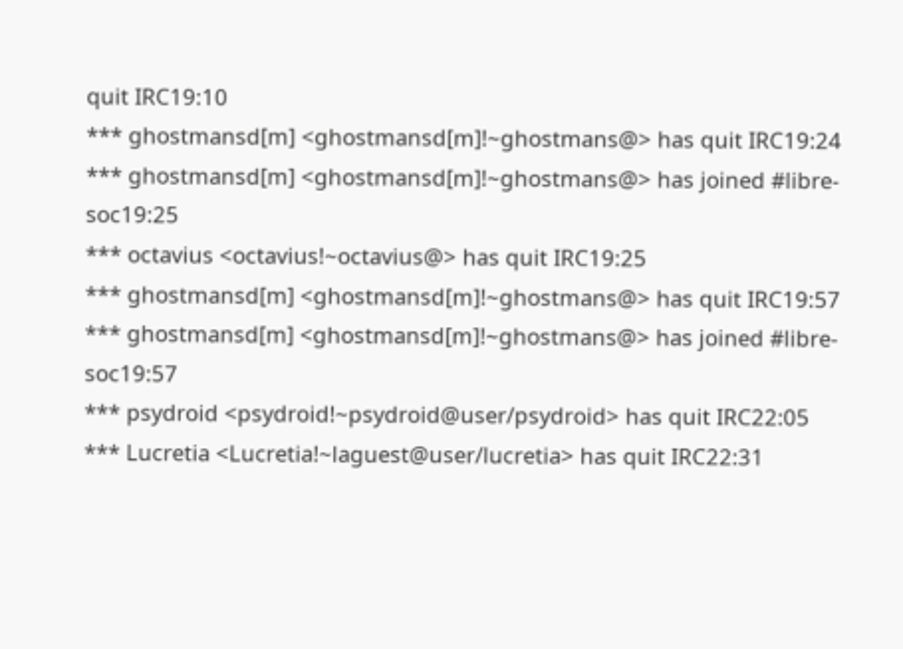quit IRC19:10
*** ghostmansd[m] <ghostmansd[m]!~ghostmans@> has quit IRC19:24
*** ghostmansd[m] <ghostmansd[m]!~ghostmans@> has joined #libre-soc19:25
*** octavius <octavius!~octavius@> has quit IRC19:25
*** ghostmansd[m] <ghostmansd[m]!~ghostmans@> has quit IRC19:57
*** ghostmansd[m] <ghostmansd[m]!~ghostmans@> has joined #libre-soc19:57
*** psydroid <psydroid!~psydroid@user/psydroid> has quit IRC22:05
*** Lucretia <Lucretia!~laguest@user/lucretia> has quit IRC22:31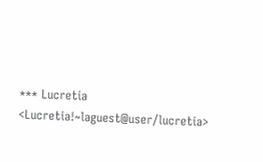*** Lucretia <Lucretia!~laguest@user/lucretia>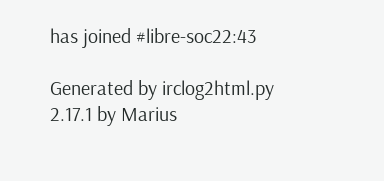has joined #libre-soc22:43

Generated by irclog2html.py 2.17.1 by Marius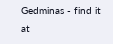Gedminas - find it at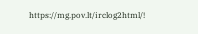https://mg.pov.lt/irclog2html/!